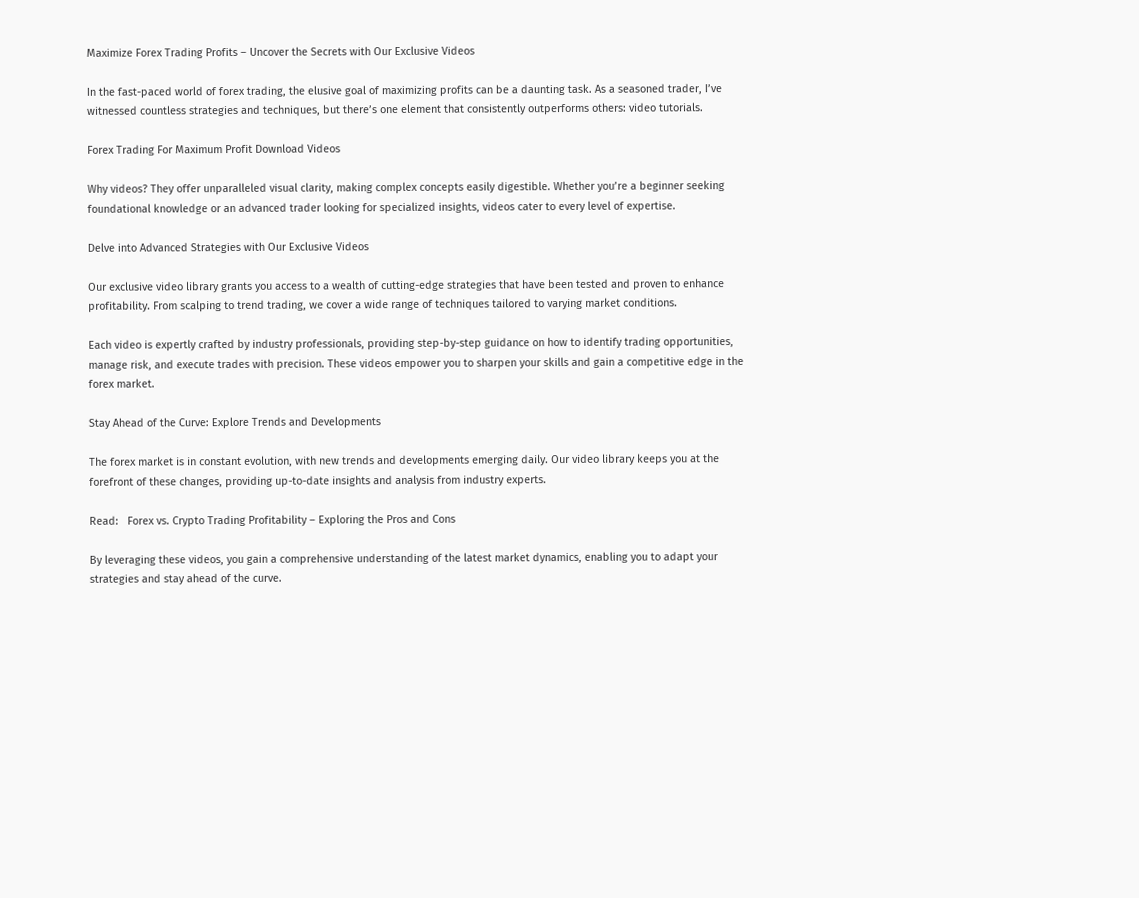Maximize Forex Trading Profits – Uncover the Secrets with Our Exclusive Videos

In the fast-paced world of forex trading, the elusive goal of maximizing profits can be a daunting task. As a seasoned trader, I’ve witnessed countless strategies and techniques, but there’s one element that consistently outperforms others: video tutorials.

Forex Trading For Maximum Profit Download Videos

Why videos? They offer unparalleled visual clarity, making complex concepts easily digestible. Whether you’re a beginner seeking foundational knowledge or an advanced trader looking for specialized insights, videos cater to every level of expertise.

Delve into Advanced Strategies with Our Exclusive Videos

Our exclusive video library grants you access to a wealth of cutting-edge strategies that have been tested and proven to enhance profitability. From scalping to trend trading, we cover a wide range of techniques tailored to varying market conditions.

Each video is expertly crafted by industry professionals, providing step-by-step guidance on how to identify trading opportunities, manage risk, and execute trades with precision. These videos empower you to sharpen your skills and gain a competitive edge in the forex market.

Stay Ahead of the Curve: Explore Trends and Developments

The forex market is in constant evolution, with new trends and developments emerging daily. Our video library keeps you at the forefront of these changes, providing up-to-date insights and analysis from industry experts.

Read:   Forex vs. Crypto Trading Profitability – Exploring the Pros and Cons

By leveraging these videos, you gain a comprehensive understanding of the latest market dynamics, enabling you to adapt your strategies and stay ahead of the curve.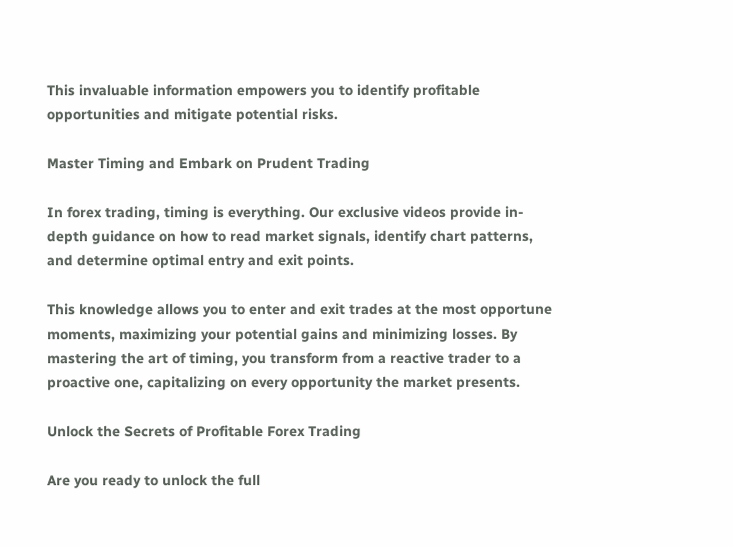This invaluable information empowers you to identify profitable opportunities and mitigate potential risks.

Master Timing and Embark on Prudent Trading

In forex trading, timing is everything. Our exclusive videos provide in-depth guidance on how to read market signals, identify chart patterns, and determine optimal entry and exit points.

This knowledge allows you to enter and exit trades at the most opportune moments, maximizing your potential gains and minimizing losses. By mastering the art of timing, you transform from a reactive trader to a proactive one, capitalizing on every opportunity the market presents.

Unlock the Secrets of Profitable Forex Trading

Are you ready to unlock the full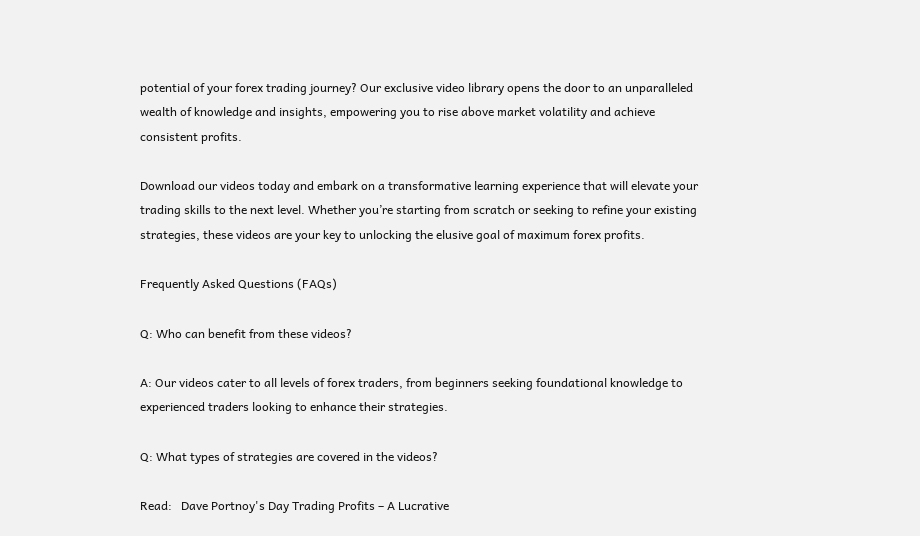potential of your forex trading journey? Our exclusive video library opens the door to an unparalleled wealth of knowledge and insights, empowering you to rise above market volatility and achieve consistent profits.

Download our videos today and embark on a transformative learning experience that will elevate your trading skills to the next level. Whether you’re starting from scratch or seeking to refine your existing strategies, these videos are your key to unlocking the elusive goal of maximum forex profits.

Frequently Asked Questions (FAQs)

Q: Who can benefit from these videos?

A: Our videos cater to all levels of forex traders, from beginners seeking foundational knowledge to experienced traders looking to enhance their strategies.

Q: What types of strategies are covered in the videos?

Read:   Dave Portnoy's Day Trading Profits – A Lucrative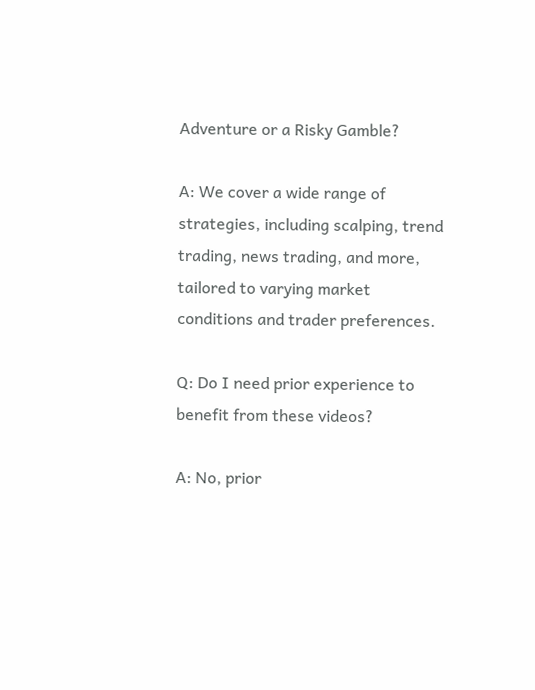Adventure or a Risky Gamble?

A: We cover a wide range of strategies, including scalping, trend trading, news trading, and more, tailored to varying market conditions and trader preferences.

Q: Do I need prior experience to benefit from these videos?

A: No, prior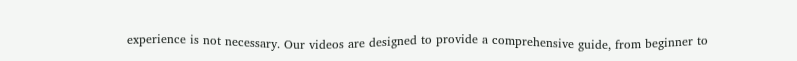experience is not necessary. Our videos are designed to provide a comprehensive guide, from beginner to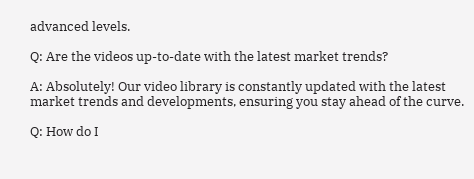advanced levels.

Q: Are the videos up-to-date with the latest market trends?

A: Absolutely! Our video library is constantly updated with the latest market trends and developments, ensuring you stay ahead of the curve.

Q: How do I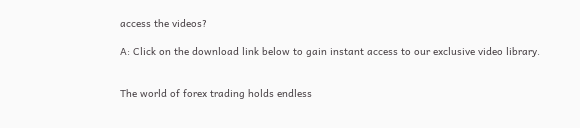access the videos?

A: Click on the download link below to gain instant access to our exclusive video library.


The world of forex trading holds endless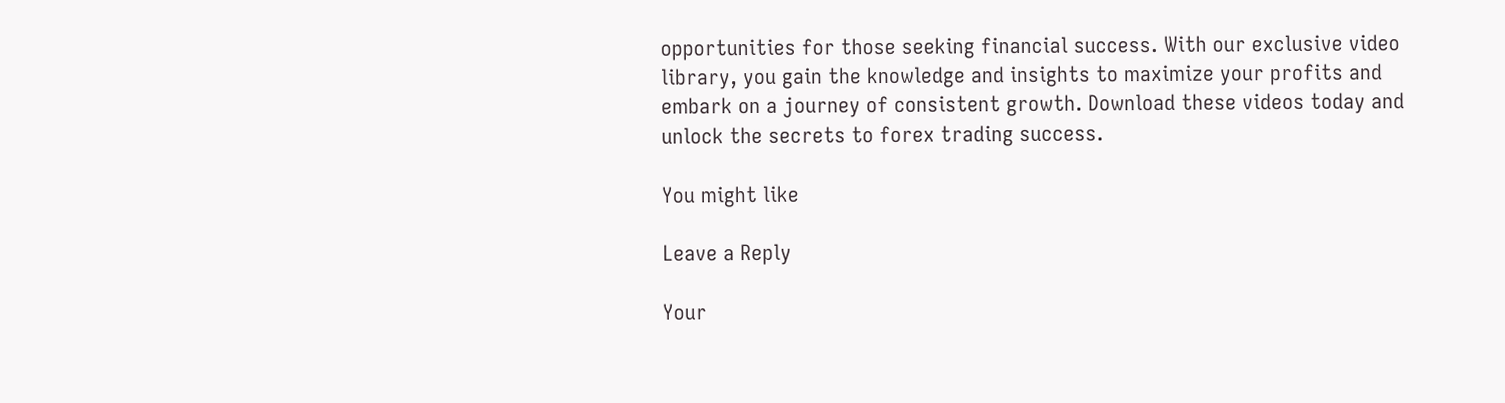opportunities for those seeking financial success. With our exclusive video library, you gain the knowledge and insights to maximize your profits and embark on a journey of consistent growth. Download these videos today and unlock the secrets to forex trading success.

You might like

Leave a Reply

Your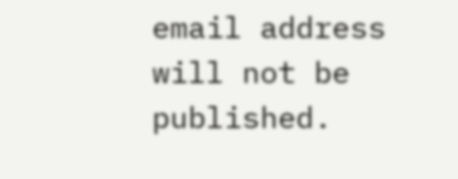email address will not be published.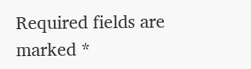Required fields are marked *